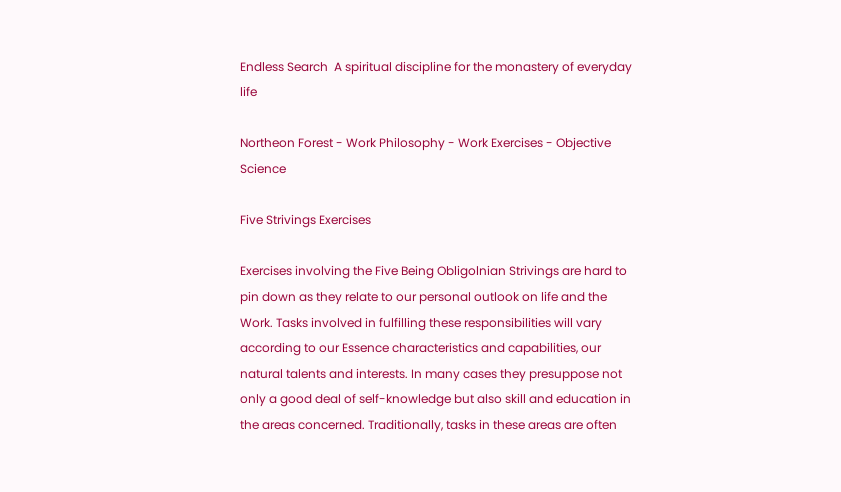Endless Search  A spiritual discipline for the monastery of everyday life

Northeon Forest - Work Philosophy - Work Exercises - Objective Science

Five Strivings Exercises

Exercises involving the Five Being Obligolnian Strivings are hard to pin down as they relate to our personal outlook on life and the Work. Tasks involved in fulfilling these responsibilities will vary according to our Essence characteristics and capabilities, our natural talents and interests. In many cases they presuppose not only a good deal of self-knowledge but also skill and education in the areas concerned. Traditionally, tasks in these areas are often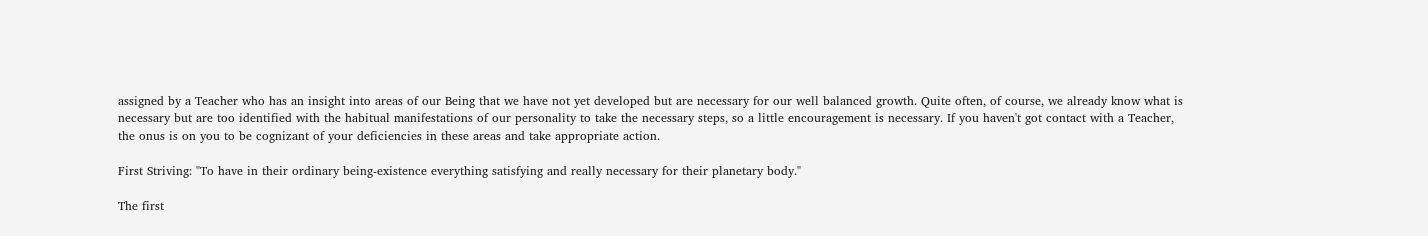assigned by a Teacher who has an insight into areas of our Being that we have not yet developed but are necessary for our well balanced growth. Quite often, of course, we already know what is necessary but are too identified with the habitual manifestations of our personality to take the necessary steps, so a little encouragement is necessary. If you haven't got contact with a Teacher, the onus is on you to be cognizant of your deficiencies in these areas and take appropriate action.

First Striving: "To have in their ordinary being-existence everything satisfying and really necessary for their planetary body."

The first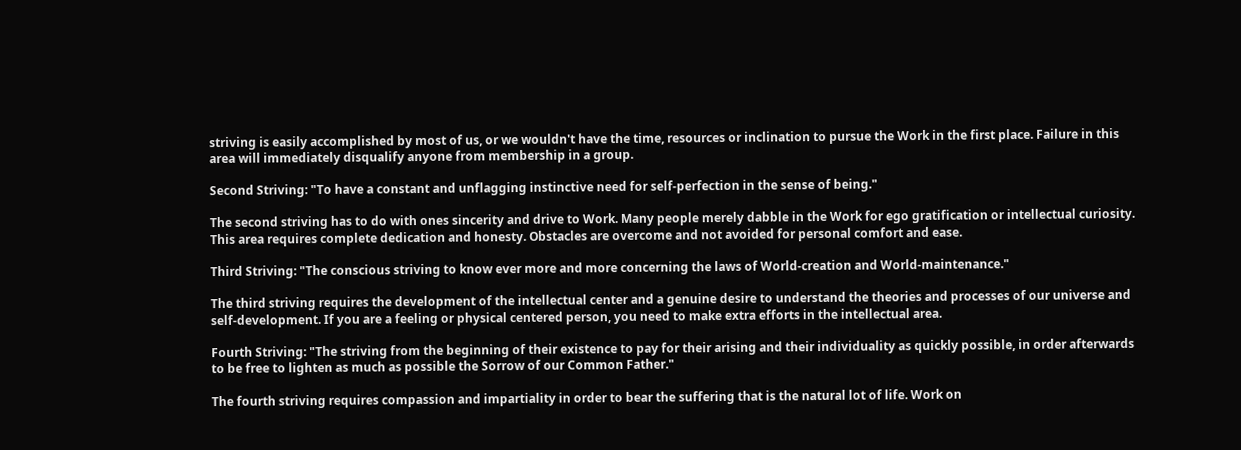striving is easily accomplished by most of us, or we wouldn't have the time, resources or inclination to pursue the Work in the first place. Failure in this area will immediately disqualify anyone from membership in a group.

Second Striving: "To have a constant and unflagging instinctive need for self-perfection in the sense of being."

The second striving has to do with ones sincerity and drive to Work. Many people merely dabble in the Work for ego gratification or intellectual curiosity. This area requires complete dedication and honesty. Obstacles are overcome and not avoided for personal comfort and ease.

Third Striving: "The conscious striving to know ever more and more concerning the laws of World-creation and World-maintenance."

The third striving requires the development of the intellectual center and a genuine desire to understand the theories and processes of our universe and self-development. If you are a feeling or physical centered person, you need to make extra efforts in the intellectual area.

Fourth Striving: "The striving from the beginning of their existence to pay for their arising and their individuality as quickly possible, in order afterwards to be free to lighten as much as possible the Sorrow of our Common Father."

The fourth striving requires compassion and impartiality in order to bear the suffering that is the natural lot of life. Work on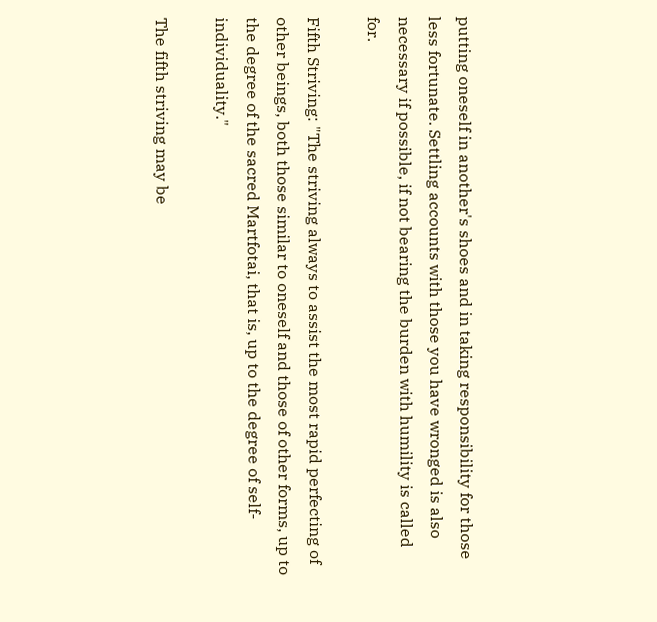putting oneself in another's shoes and in taking responsibility for those less fortunate. Settling accounts with those you have wronged is also necessary if possible, if not bearing the burden with humility is called for.

Fifth Striving: "The striving always to assist the most rapid perfecting of other beings, both those similar to oneself and those of other forms, up to the degree of the sacred Martfotai, that is, up to the degree of self-individuality."

The fifth striving may be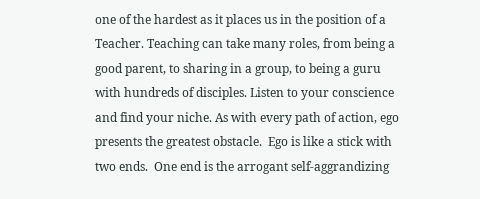one of the hardest as it places us in the position of a Teacher. Teaching can take many roles, from being a good parent, to sharing in a group, to being a guru with hundreds of disciples. Listen to your conscience and find your niche. As with every path of action, ego presents the greatest obstacle.  Ego is like a stick with two ends.  One end is the arrogant self-aggrandizing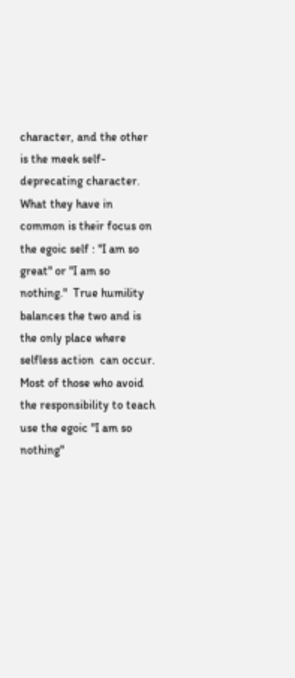character, and the other is the meek self-deprecating character.  What they have in common is their focus on the egoic self : "I am so great" or "I am so nothing."  True humility balances the two and is the only place where selfless action  can occur.  Most of those who avoid the responsibility to teach use the egoic "I am so nothing"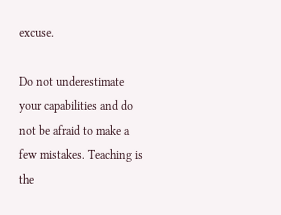excuse.

Do not underestimate your capabilities and do not be afraid to make a few mistakes. Teaching is the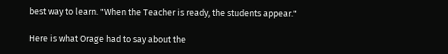best way to learn. "When the Teacher is ready, the students appear."

Here is what Orage had to say about the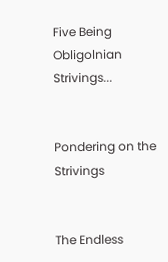Five Being Obligolnian Strivings...


Pondering on the Strivings


The Endless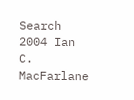Search 2004 Ian C. MacFarlane